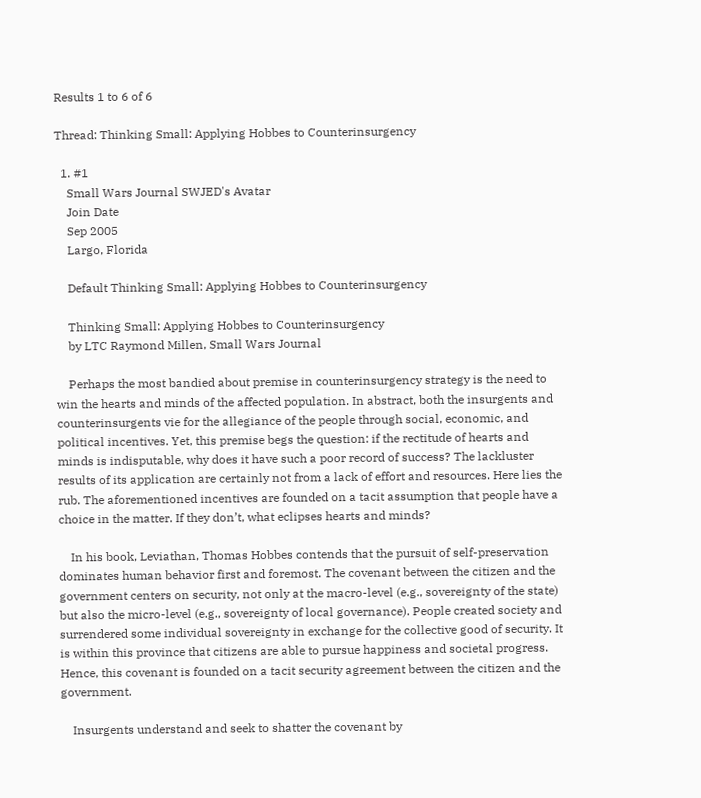Results 1 to 6 of 6

Thread: Thinking Small: Applying Hobbes to Counterinsurgency

  1. #1
    Small Wars Journal SWJED's Avatar
    Join Date
    Sep 2005
    Largo, Florida

    Default Thinking Small: Applying Hobbes to Counterinsurgency

    Thinking Small: Applying Hobbes to Counterinsurgency
    by LTC Raymond Millen, Small Wars Journal

    Perhaps the most bandied about premise in counterinsurgency strategy is the need to win the hearts and minds of the affected population. In abstract, both the insurgents and counterinsurgents vie for the allegiance of the people through social, economic, and political incentives. Yet, this premise begs the question: if the rectitude of hearts and minds is indisputable, why does it have such a poor record of success? The lackluster results of its application are certainly not from a lack of effort and resources. Here lies the rub. The aforementioned incentives are founded on a tacit assumption that people have a choice in the matter. If they don’t, what eclipses hearts and minds?

    In his book, Leviathan, Thomas Hobbes contends that the pursuit of self-preservation dominates human behavior first and foremost. The covenant between the citizen and the government centers on security, not only at the macro-level (e.g., sovereignty of the state) but also the micro-level (e.g., sovereignty of local governance). People created society and surrendered some individual sovereignty in exchange for the collective good of security. It is within this province that citizens are able to pursue happiness and societal progress. Hence, this covenant is founded on a tacit security agreement between the citizen and the government.

    Insurgents understand and seek to shatter the covenant by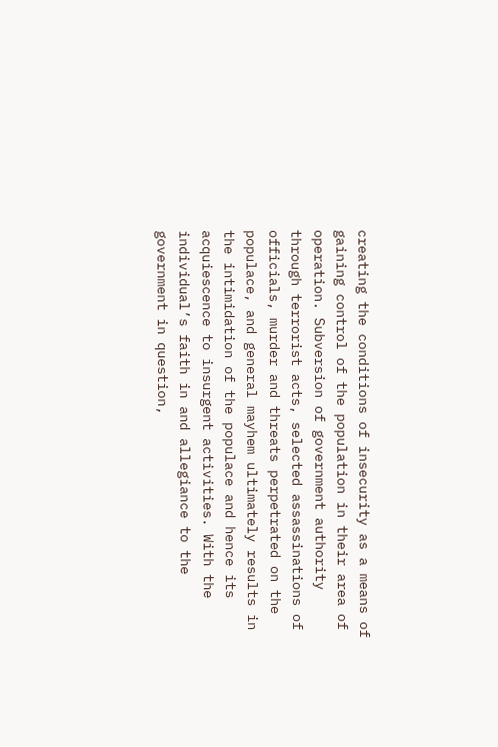creating the conditions of insecurity as a means of gaining control of the population in their area of operation. Subversion of government authority through terrorist acts, selected assassinations of officials, murder and threats perpetrated on the populace, and general mayhem ultimately results in the intimidation of the populace and hence its acquiescence to insurgent activities. With the individual’s faith in and allegiance to the government in question,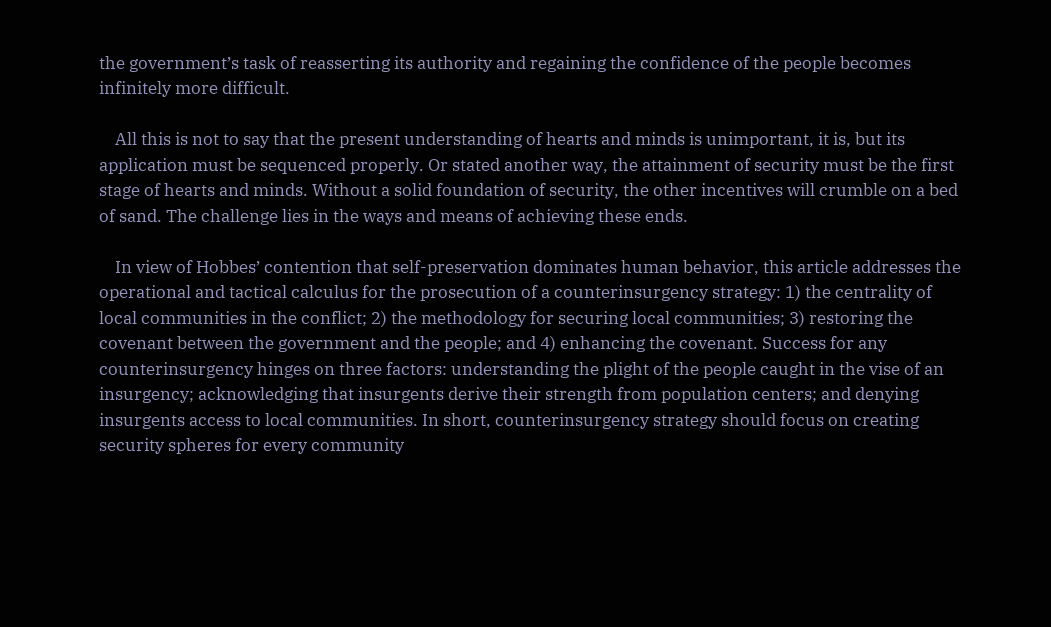the government’s task of reasserting its authority and regaining the confidence of the people becomes infinitely more difficult.

    All this is not to say that the present understanding of hearts and minds is unimportant, it is, but its application must be sequenced properly. Or stated another way, the attainment of security must be the first stage of hearts and minds. Without a solid foundation of security, the other incentives will crumble on a bed of sand. The challenge lies in the ways and means of achieving these ends.

    In view of Hobbes’ contention that self-preservation dominates human behavior, this article addresses the operational and tactical calculus for the prosecution of a counterinsurgency strategy: 1) the centrality of local communities in the conflict; 2) the methodology for securing local communities; 3) restoring the covenant between the government and the people; and 4) enhancing the covenant. Success for any counterinsurgency hinges on three factors: understanding the plight of the people caught in the vise of an insurgency; acknowledging that insurgents derive their strength from population centers; and denying insurgents access to local communities. In short, counterinsurgency strategy should focus on creating security spheres for every community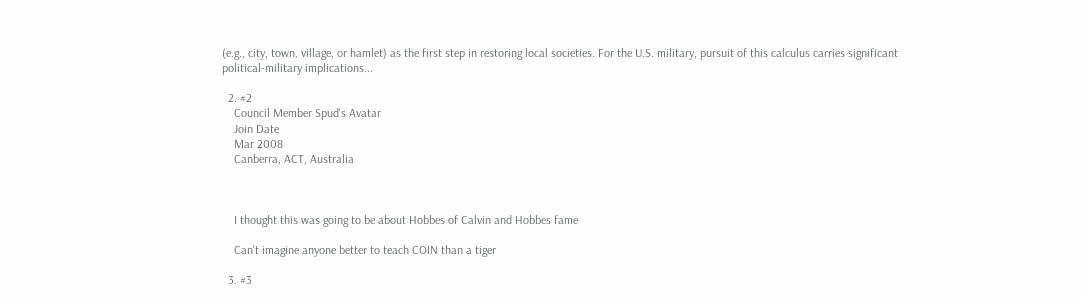(e.g., city, town, village, or hamlet) as the first step in restoring local societies. For the U.S. military, pursuit of this calculus carries significant political-military implications...

  2. #2
    Council Member Spud's Avatar
    Join Date
    Mar 2008
    Canberra, ACT, Australia



    I thought this was going to be about Hobbes of Calvin and Hobbes fame

    Can't imagine anyone better to teach COIN than a tiger

  3. #3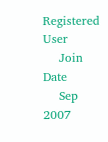Registered User
    Join Date
    Sep 2007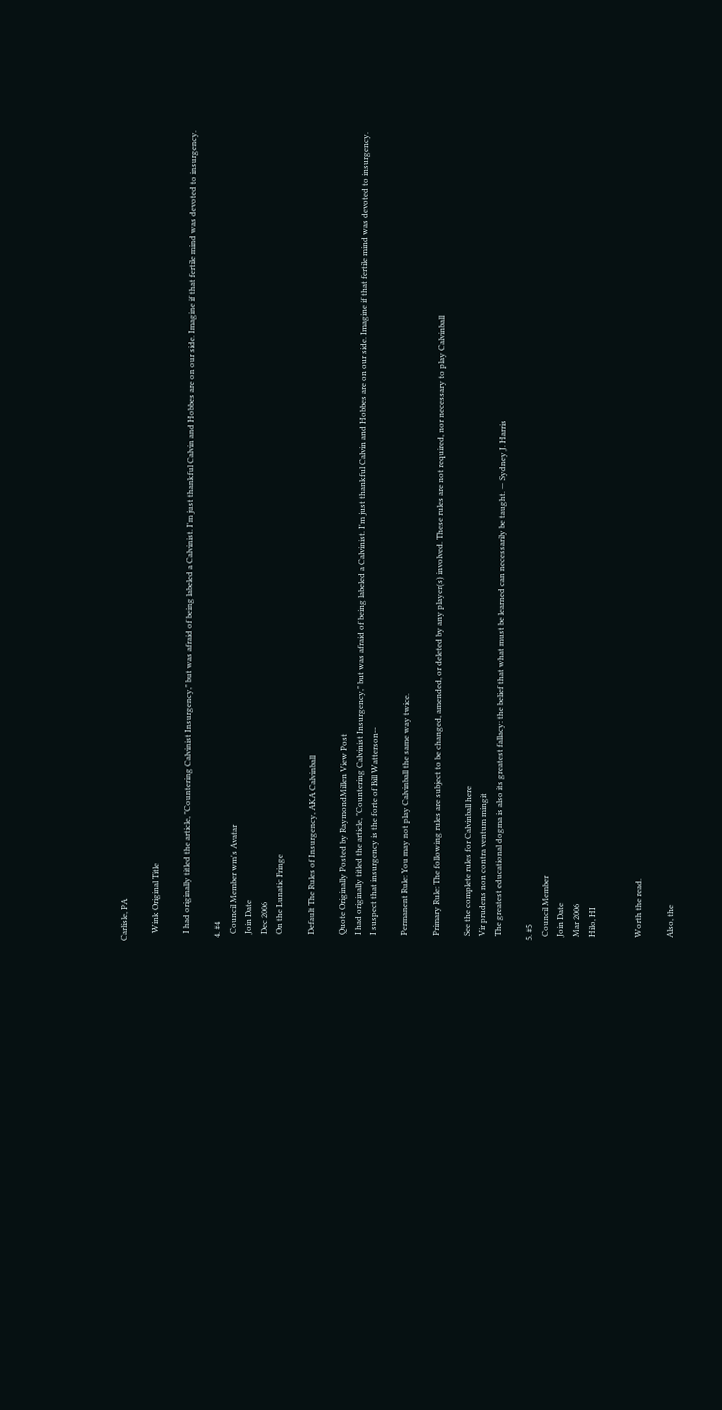Carlisle, PA

    Wink Original Title

    I had originally titled the article, "Countering Calvinist Insurgency," but was afraid of being labeled a Calvinist. I'm just thankful Calvin and Hobbes are on our side. Imagine if that fertile mind was devoted to insurgency.

  4. #4
    Council Member wm's Avatar
    Join Date
    Dec 2006
    On the Lunatic Fringe

    Default The Rules of Insurgency, AKA Calvinball

    Quote Originally Posted by RaymondMillen View Post
    I had originally titled the article, "Countering Calvinist Insurgency," but was afraid of being labeled a Calvinist. I'm just thankful Calvin and Hobbes are on our side. Imagine if that fertile mind was devoted to insurgency.
    I suspect that insurgency is the forte of Bill Watterson--

    Permanent Rule: You may not play Calvinball the same way twice.

    Primary Rule: The following rules are subject to be changed, amended, or deleted by any player(s) involved. These rules are not required, nor necessary to play Calvinball

    See the complete rules for Calvinball here
    Vir prudens non contra ventum mingit
    The greatest educational dogma is also its greatest fallacy: the belief that what must be learned can necessarily be taught. — Sydney J. Harris

  5. #5
    Council Member
    Join Date
    Mar 2006
    Hilo, HI


    Worth the read.

    Also, the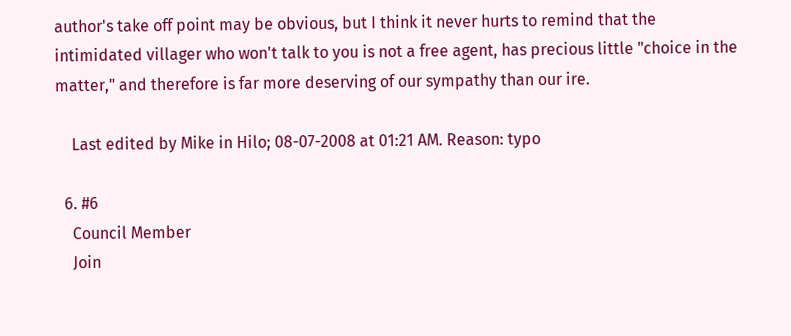author's take off point may be obvious, but I think it never hurts to remind that the intimidated villager who won't talk to you is not a free agent, has precious little "choice in the matter," and therefore is far more deserving of our sympathy than our ire.

    Last edited by Mike in Hilo; 08-07-2008 at 01:21 AM. Reason: typo

  6. #6
    Council Member
    Join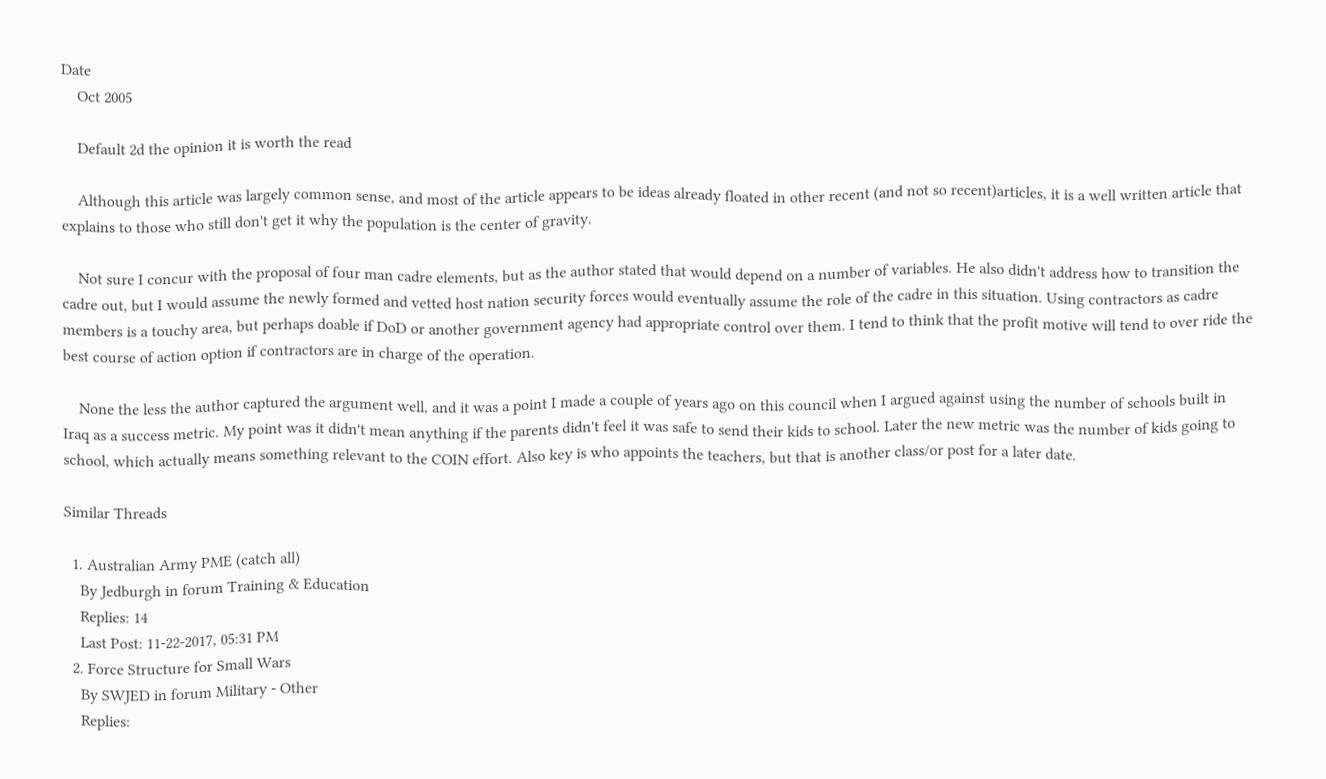Date
    Oct 2005

    Default 2d the opinion it is worth the read

    Although this article was largely common sense, and most of the article appears to be ideas already floated in other recent (and not so recent)articles, it is a well written article that explains to those who still don't get it why the population is the center of gravity.

    Not sure I concur with the proposal of four man cadre elements, but as the author stated that would depend on a number of variables. He also didn't address how to transition the cadre out, but I would assume the newly formed and vetted host nation security forces would eventually assume the role of the cadre in this situation. Using contractors as cadre members is a touchy area, but perhaps doable if DoD or another government agency had appropriate control over them. I tend to think that the profit motive will tend to over ride the best course of action option if contractors are in charge of the operation.

    None the less the author captured the argument well, and it was a point I made a couple of years ago on this council when I argued against using the number of schools built in Iraq as a success metric. My point was it didn't mean anything if the parents didn't feel it was safe to send their kids to school. Later the new metric was the number of kids going to school, which actually means something relevant to the COIN effort. Also key is who appoints the teachers, but that is another class/or post for a later date.

Similar Threads

  1. Australian Army PME (catch all)
    By Jedburgh in forum Training & Education
    Replies: 14
    Last Post: 11-22-2017, 05:31 PM
  2. Force Structure for Small Wars
    By SWJED in forum Military - Other
    Replies: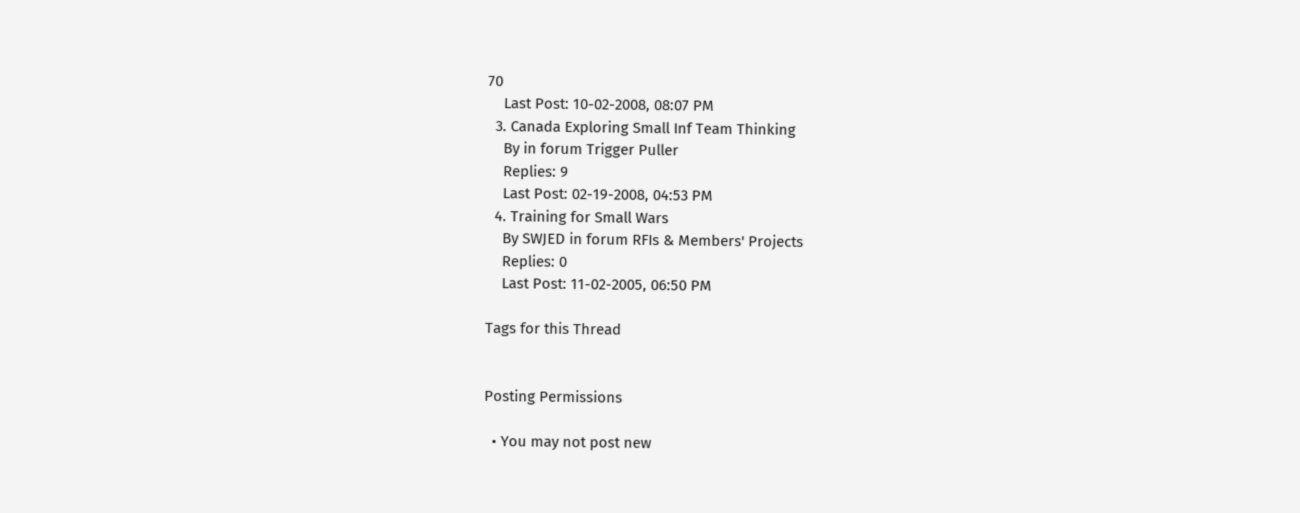70
    Last Post: 10-02-2008, 08:07 PM
  3. Canada Exploring Small Inf Team Thinking
    By in forum Trigger Puller
    Replies: 9
    Last Post: 02-19-2008, 04:53 PM
  4. Training for Small Wars
    By SWJED in forum RFIs & Members' Projects
    Replies: 0
    Last Post: 11-02-2005, 06:50 PM

Tags for this Thread


Posting Permissions

  • You may not post new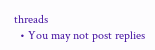threads
  • You may not post replies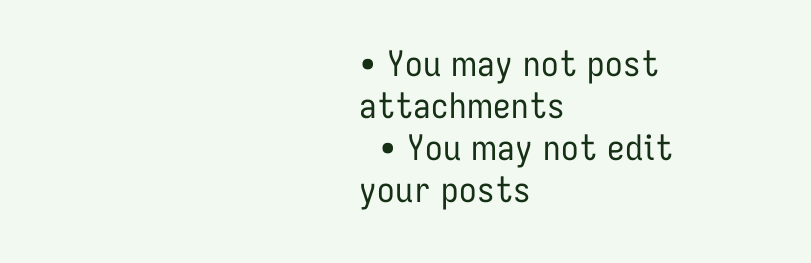• You may not post attachments
  • You may not edit your posts